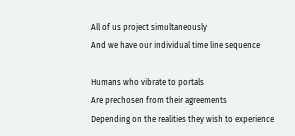All of us project simultaneously
And we have our individual time line sequence

Humans who vibrate to portals
Are prechosen from their agreements
Depending on the realities they wish to experience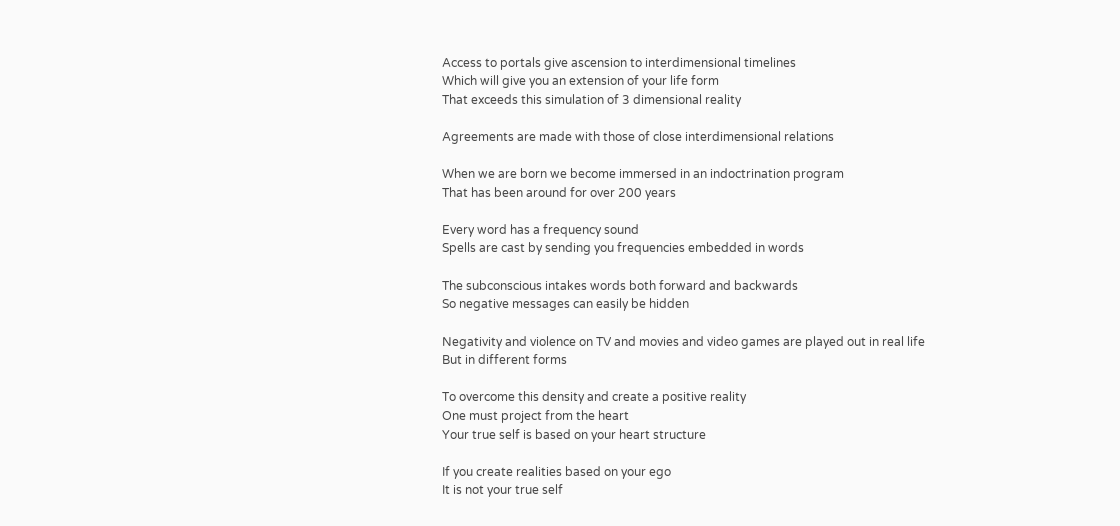Access to portals give ascension to interdimensional timelines
Which will give you an extension of your life form
That exceeds this simulation of 3 dimensional reality

Agreements are made with those of close interdimensional relations

When we are born we become immersed in an indoctrination program
That has been around for over 200 years

Every word has a frequency sound
Spells are cast by sending you frequencies embedded in words

The subconscious intakes words both forward and backwards
So negative messages can easily be hidden

Negativity and violence on TV and movies and video games are played out in real life
But in different forms

To overcome this density and create a positive reality
One must project from the heart
Your true self is based on your heart structure

If you create realities based on your ego
It is not your true self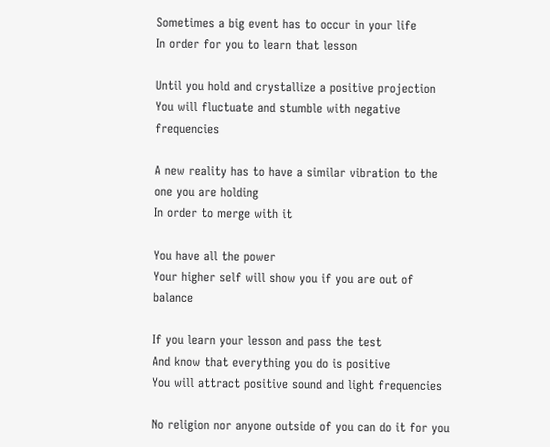Sometimes a big event has to occur in your life
In order for you to learn that lesson

Until you hold and crystallize a positive projection
You will fluctuate and stumble with negative frequencies

A new reality has to have a similar vibration to the one you are holding
In order to merge with it

You have all the power
Your higher self will show you if you are out of balance

If you learn your lesson and pass the test
And know that everything you do is positive
You will attract positive sound and light frequencies

No religion nor anyone outside of you can do it for you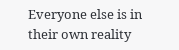Everyone else is in their own reality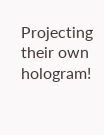Projecting their own hologram!